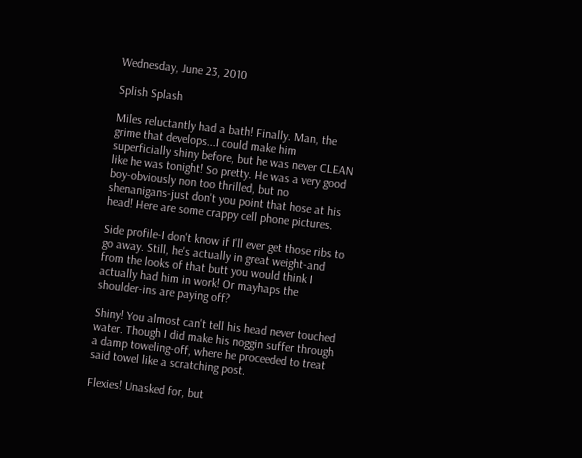Wednesday, June 23, 2010

Splish Splash

Miles reluctantly had a bath! Finally. Man, the grime that develops...I could make him superficially shiny before, but he was never CLEAN like he was tonight! So pretty. He was a very good boy-obviously non too thrilled, but no shenanigans-just don't you point that hose at his head! Here are some crappy cell phone pictures.

Side profile-I don't know if I'll ever get those ribs to go away. Still, he's actually in great weight-and from the looks of that butt you would think I actually had him in work! Or mayhaps the shoulder-ins are paying off?

Shiny! You almost can't tell his head never touched water. Though I did make his noggin suffer through a damp toweling-off, where he proceeded to treat said towel like a scratching post.

Flexies! Unasked for, but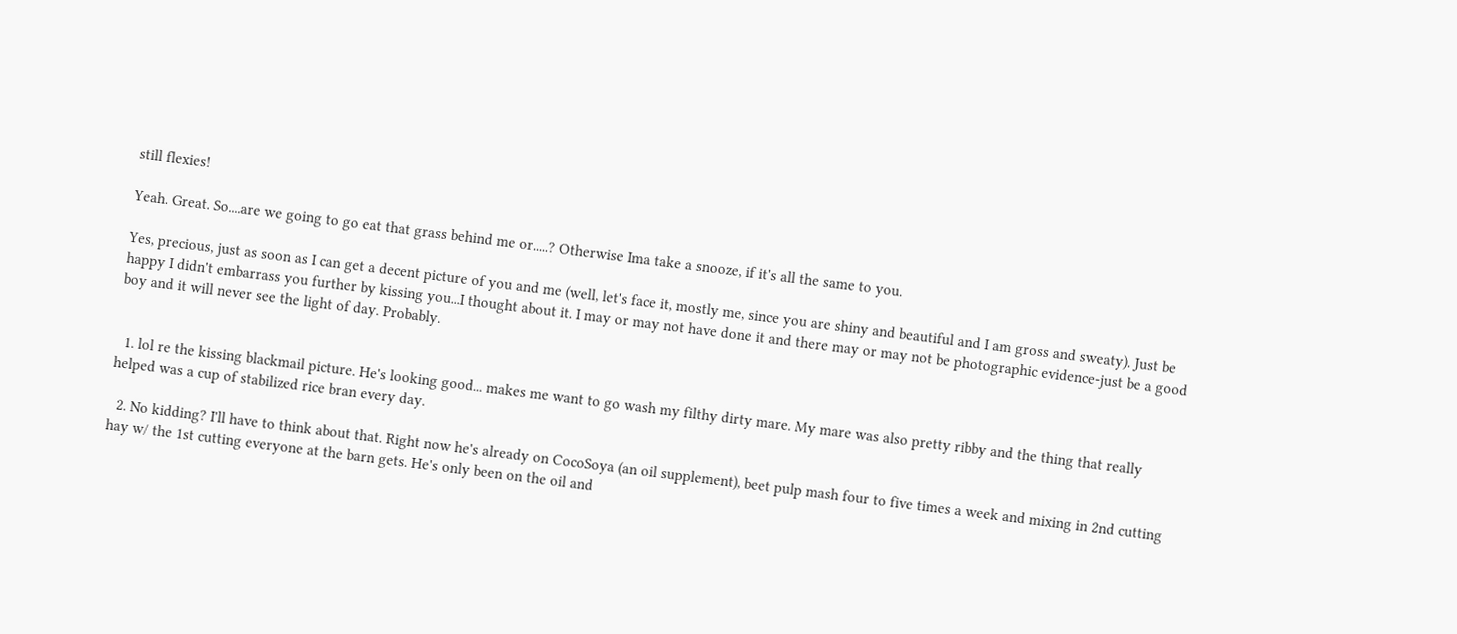still flexies!

Yeah. Great. So....are we going to go eat that grass behind me or.....? Otherwise Ima take a snooze, if it's all the same to you.

Yes, precious, just as soon as I can get a decent picture of you and me (well, let's face it, mostly me, since you are shiny and beautiful and I am gross and sweaty). Just be happy I didn't embarrass you further by kissing you...I thought about it. I may or may not have done it and there may or may not be photographic evidence-just be a good boy and it will never see the light of day. Probably.


  1. lol re the kissing blackmail picture. He's looking good... makes me want to go wash my filthy dirty mare. My mare was also pretty ribby and the thing that really helped was a cup of stabilized rice bran every day.

  2. No kidding? I'll have to think about that. Right now he's already on CocoSoya (an oil supplement), beet pulp mash four to five times a week and mixing in 2nd cutting hay w/ the 1st cutting everyone at the barn gets. He's only been on the oil and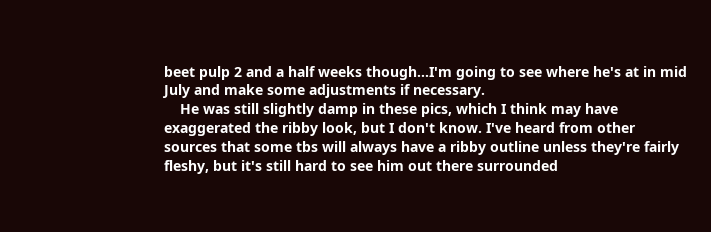beet pulp 2 and a half weeks though...I'm going to see where he's at in mid July and make some adjustments if necessary.
    He was still slightly damp in these pics, which I think may have exaggerated the ribby look, but I don't know. I've heard from other sources that some tbs will always have a ribby outline unless they're fairly fleshy, but it's still hard to see him out there surrounded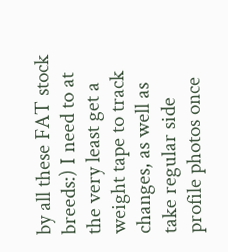by all these FAT stock breeds:) I need to at the very least get a weight tape to track changes, as well as take regular side profile photos once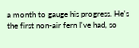a month to gauge his progress. He's the first non-air fern I've had, so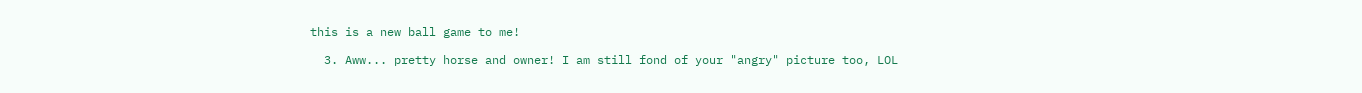this is a new ball game to me!

  3. Aww... pretty horse and owner! I am still fond of your "angry" picture too, LOL